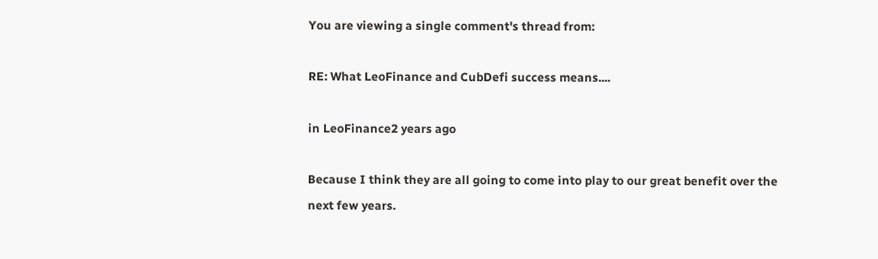You are viewing a single comment's thread from:

RE: What LeoFinance and CubDefi success means....

in LeoFinance2 years ago

Because I think they are all going to come into play to our great benefit over the next few years.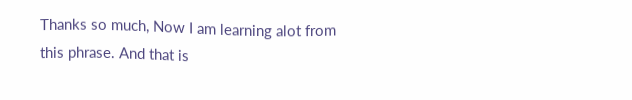Thanks so much, Now I am learning alot from this phrase. And that is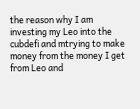the reason why I am investing my Leo into the cubdefi and mtrying to make money from the money I get from Leo and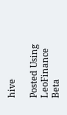hive

Posted Using LeoFinance Beta